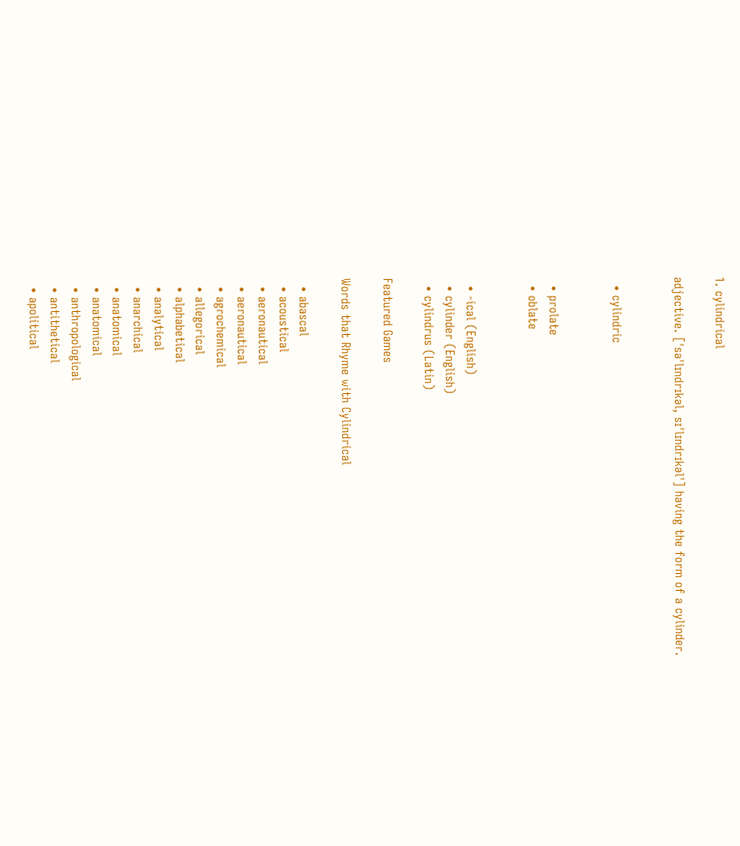1. cylindrical

adjective. ['səˈlɪndrɪkəl, sɪˈlɪndrɪkəl'] having the form of a cylinder.


  • cylindric


  • prolate
  • oblate


  • -ical (English)
  • cylinder (English)
  • cylindrus (Latin)

Featured Games

Words that Rhyme with Cylindrical

  • abascal
  • acoustical
  • aeronautical
  • aeronautical
  • agrochemical
  • allegorical
  • alphabetical
  • analytical
  • anarchical
  • anatomical
  • anatomical
  • anthropological
  • antithetical
  • apolitical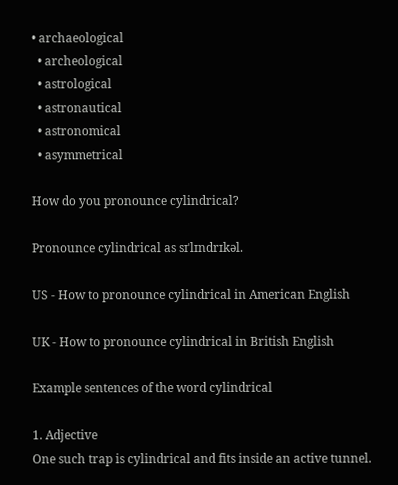• archaeological
  • archeological
  • astrological
  • astronautical
  • astronomical
  • asymmetrical

How do you pronounce cylindrical?

Pronounce cylindrical as sɪˈlɪndrɪkəl.

US - How to pronounce cylindrical in American English

UK - How to pronounce cylindrical in British English

Example sentences of the word cylindrical

1. Adjective
One such trap is cylindrical and fits inside an active tunnel.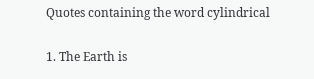Quotes containing the word cylindrical

1. The Earth is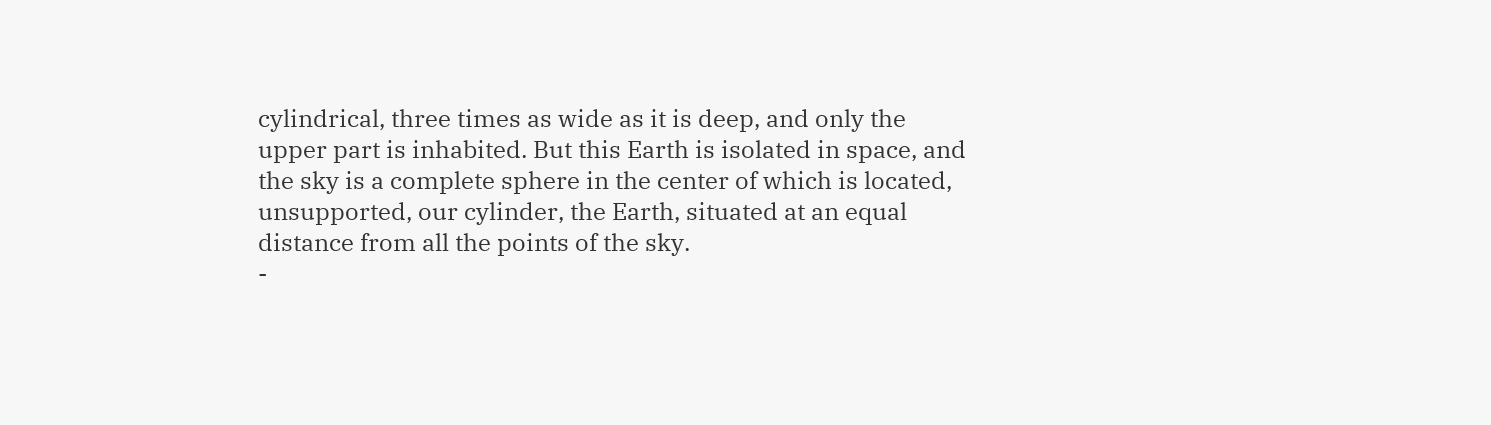cylindrical, three times as wide as it is deep, and only the upper part is inhabited. But this Earth is isolated in space, and the sky is a complete sphere in the center of which is located, unsupported, our cylinder, the Earth, situated at an equal distance from all the points of the sky.
-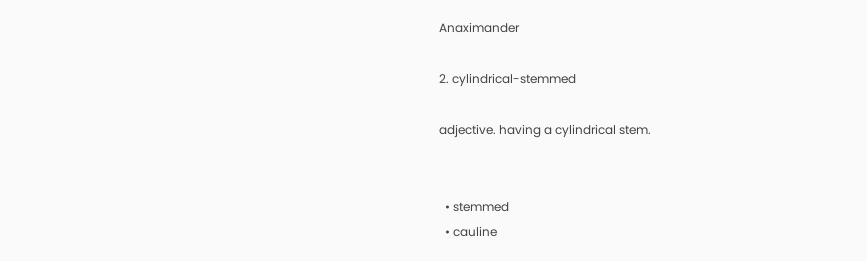Anaximander

2. cylindrical-stemmed

adjective. having a cylindrical stem.


  • stemmed
  • cauline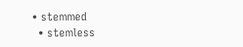• stemmed
  • stemless